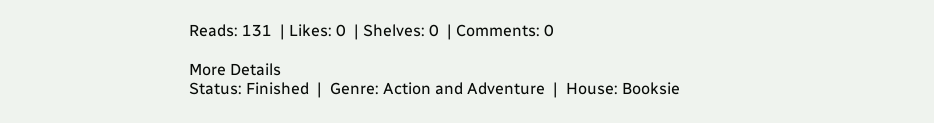Reads: 131  | Likes: 0  | Shelves: 0  | Comments: 0

More Details
Status: Finished  |  Genre: Action and Adventure  |  House: Booksie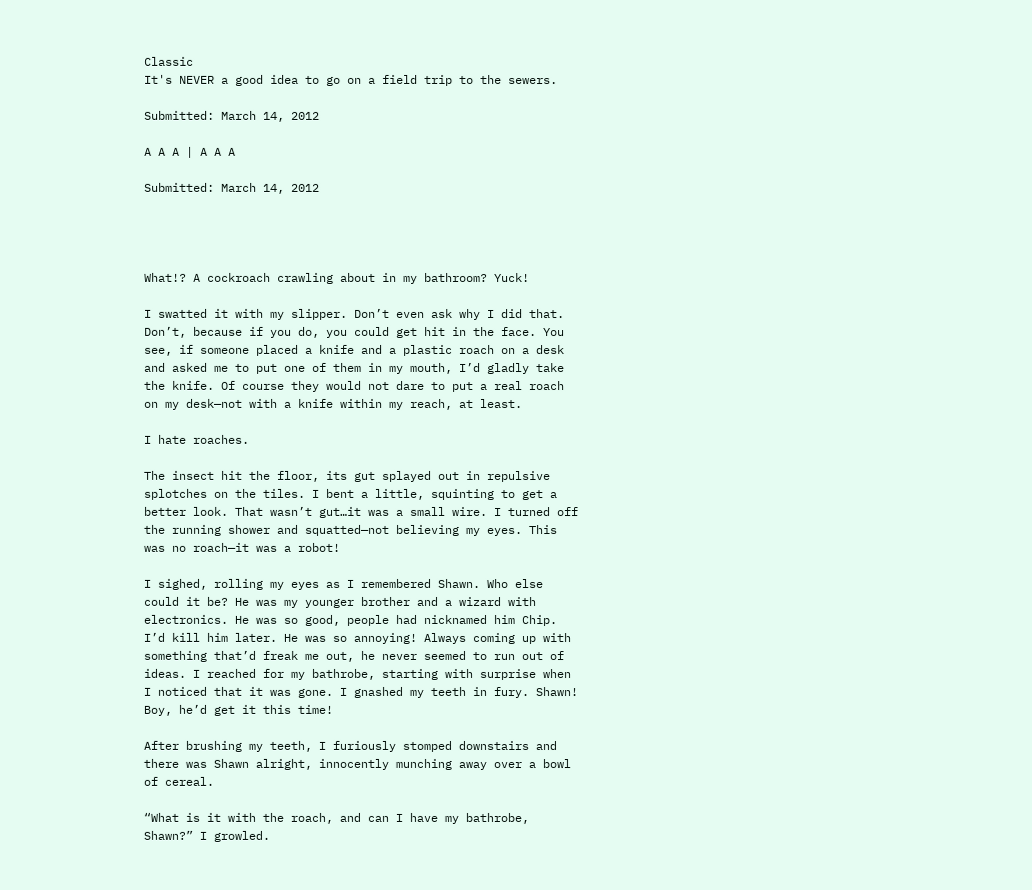Classic
It's NEVER a good idea to go on a field trip to the sewers.

Submitted: March 14, 2012

A A A | A A A

Submitted: March 14, 2012




What!? A cockroach crawling about in my bathroom? Yuck!

I swatted it with my slipper. Don’t even ask why I did that. Don’t, because if you do, you could get hit in the face. You see, if someone placed a knife and a plastic roach on a desk and asked me to put one of them in my mouth, I’d gladly take the knife. Of course they would not dare to put a real roach on my desk—not with a knife within my reach, at least.

I hate roaches.

The insect hit the floor, its gut splayed out in repulsive splotches on the tiles. I bent a little, squinting to get a better look. That wasn’t gut…it was a small wire. I turned off the running shower and squatted—not believing my eyes. This was no roach—it was a robot!

I sighed, rolling my eyes as I remembered Shawn. Who else could it be? He was my younger brother and a wizard with electronics. He was so good, people had nicknamed him Chip. I’d kill him later. He was so annoying! Always coming up with something that’d freak me out, he never seemed to run out of ideas. I reached for my bathrobe, starting with surprise when I noticed that it was gone. I gnashed my teeth in fury. Shawn! Boy, he’d get it this time!

After brushing my teeth, I furiously stomped downstairs and there was Shawn alright, innocently munching away over a bowl of cereal.

“What is it with the roach, and can I have my bathrobe, Shawn?” I growled.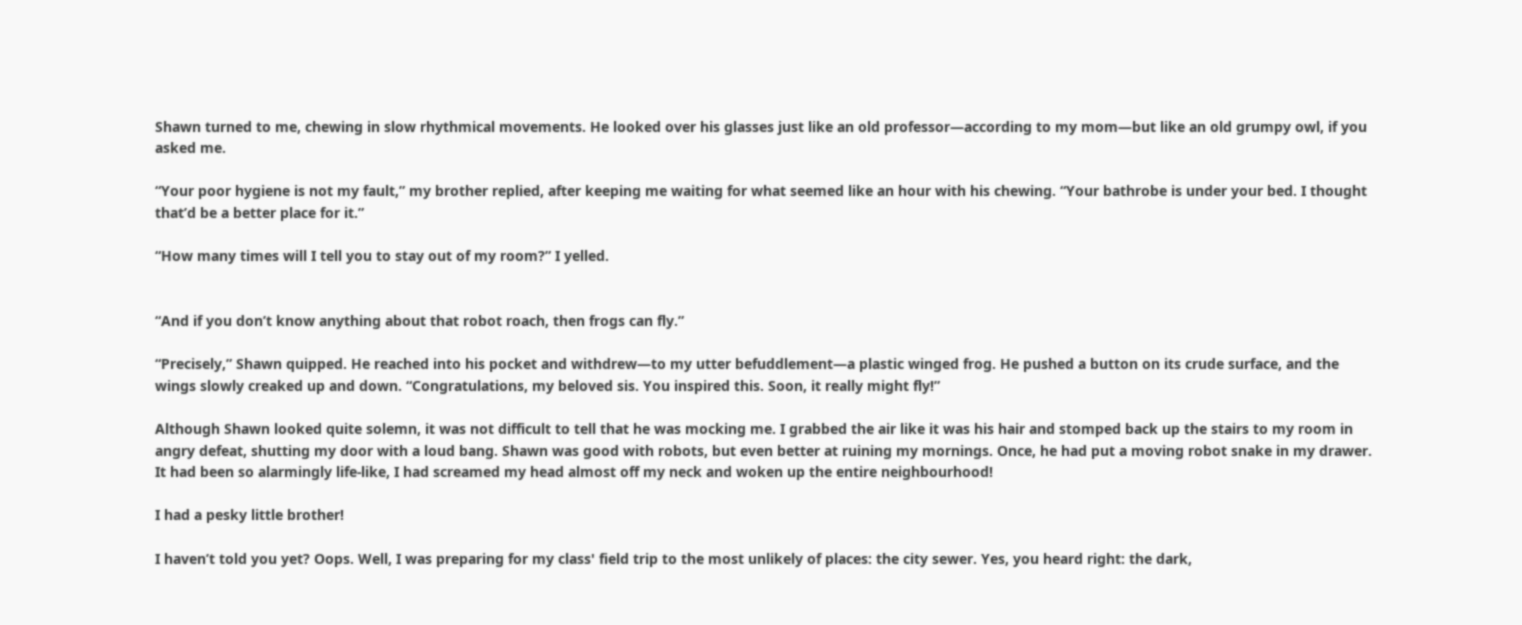Shawn turned to me, chewing in slow rhythmical movements. He looked over his glasses just like an old professor—according to my mom—but like an old grumpy owl, if you asked me.

“Your poor hygiene is not my fault,” my brother replied, after keeping me waiting for what seemed like an hour with his chewing. “Your bathrobe is under your bed. I thought that’d be a better place for it.”

“How many times will I tell you to stay out of my room?” I yelled.


“And if you don’t know anything about that robot roach, then frogs can fly.”

“Precisely,” Shawn quipped. He reached into his pocket and withdrew—to my utter befuddlement—a plastic winged frog. He pushed a button on its crude surface, and the wings slowly creaked up and down. “Congratulations, my beloved sis. You inspired this. Soon, it really might fly!”

Although Shawn looked quite solemn, it was not difficult to tell that he was mocking me. I grabbed the air like it was his hair and stomped back up the stairs to my room in angry defeat, shutting my door with a loud bang. Shawn was good with robots, but even better at ruining my mornings. Once, he had put a moving robot snake in my drawer. It had been so alarmingly life-like, I had screamed my head almost off my neck and woken up the entire neighbourhood!

I had a pesky little brother!

I haven’t told you yet? Oops. Well, I was preparing for my class' field trip to the most unlikely of places: the city sewer. Yes, you heard right: the dark,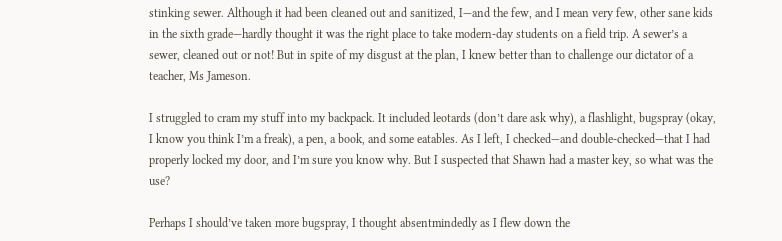stinking sewer. Although it had been cleaned out and sanitized, I—and the few, and I mean very few, other sane kids in the sixth grade—hardly thought it was the right place to take modern-day students on a field trip. A sewer’s a sewer, cleaned out or not! But in spite of my disgust at the plan, I knew better than to challenge our dictator of a teacher, Ms Jameson.

I struggled to cram my stuff into my backpack. It included leotards (don’t dare ask why), a flashlight, bugspray (okay, I know you think I’m a freak), a pen, a book, and some eatables. As I left, I checked—and double-checked—that I had properly locked my door, and I’m sure you know why. But I suspected that Shawn had a master key, so what was the use?

Perhaps I should’ve taken more bugspray, I thought absentmindedly as I flew down the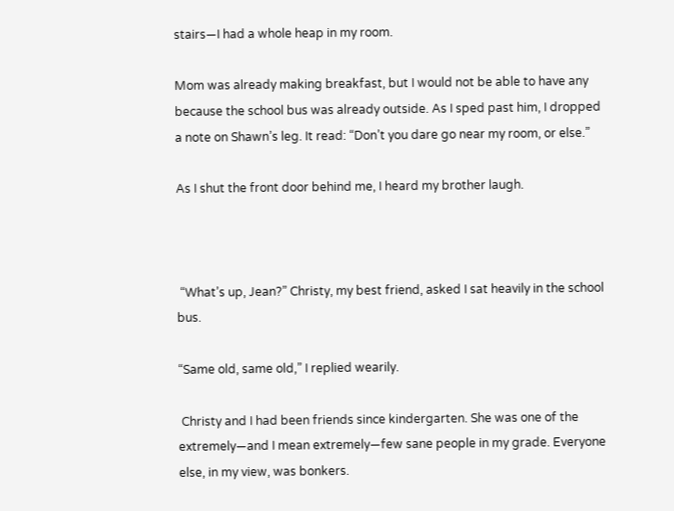stairs—I had a whole heap in my room.

Mom was already making breakfast, but I would not be able to have any because the school bus was already outside. As I sped past him, I dropped a note on Shawn’s leg. It read: “Don’t you dare go near my room, or else.”

As I shut the front door behind me, I heard my brother laugh.



 “What’s up, Jean?” Christy, my best friend, asked I sat heavily in the school bus.

“Same old, same old,” I replied wearily.

 Christy and I had been friends since kindergarten. She was one of the extremely—and I mean extremely—few sane people in my grade. Everyone else, in my view, was bonkers.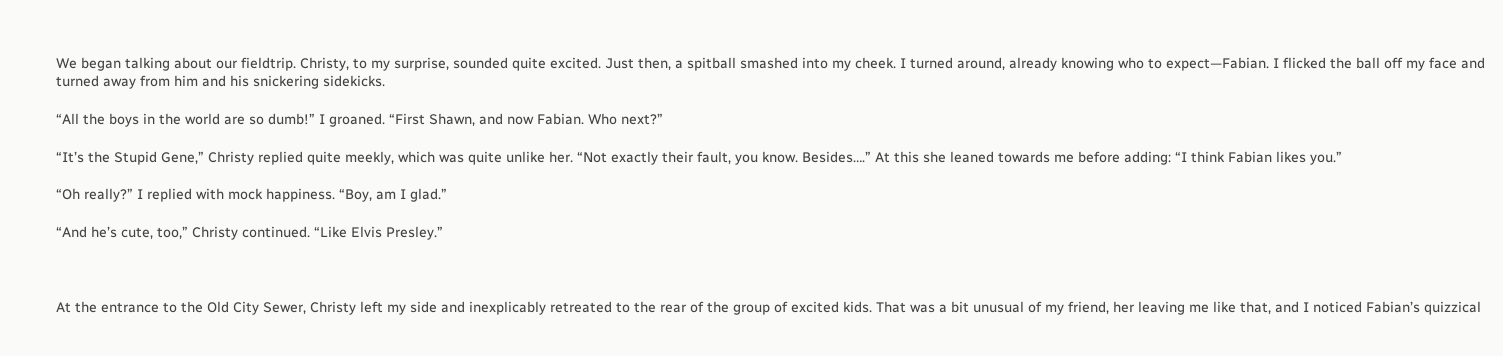We began talking about our fieldtrip. Christy, to my surprise, sounded quite excited. Just then, a spitball smashed into my cheek. I turned around, already knowing who to expect—Fabian. I flicked the ball off my face and turned away from him and his snickering sidekicks.

“All the boys in the world are so dumb!” I groaned. “First Shawn, and now Fabian. Who next?”

“It’s the Stupid Gene,” Christy replied quite meekly, which was quite unlike her. “Not exactly their fault, you know. Besides….” At this she leaned towards me before adding: “I think Fabian likes you.”

“Oh really?” I replied with mock happiness. “Boy, am I glad.”

“And he’s cute, too,” Christy continued. “Like Elvis Presley.”



At the entrance to the Old City Sewer, Christy left my side and inexplicably retreated to the rear of the group of excited kids. That was a bit unusual of my friend, her leaving me like that, and I noticed Fabian’s quizzical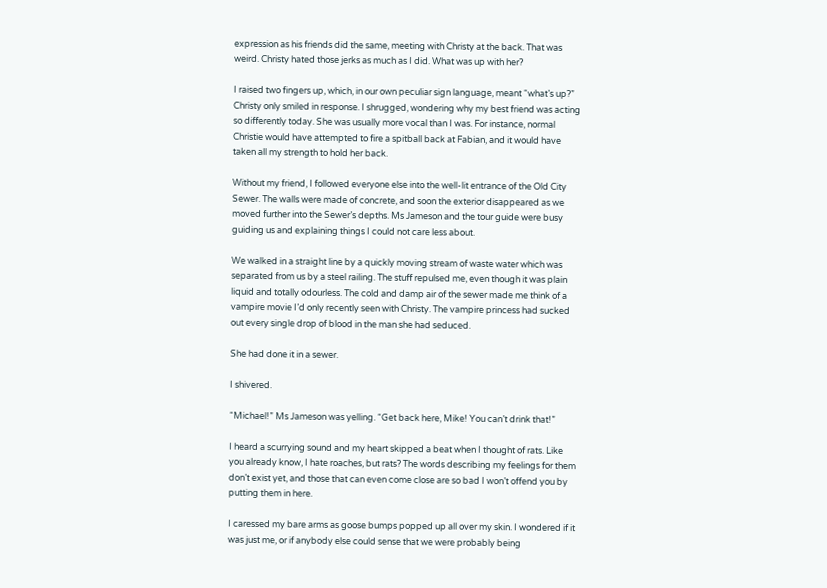expression as his friends did the same, meeting with Christy at the back. That was weird. Christy hated those jerks as much as I did. What was up with her?

I raised two fingers up, which, in our own peculiar sign language, meant “what’s up?” Christy only smiled in response. I shrugged, wondering why my best friend was acting so differently today. She was usually more vocal than I was. For instance, normal Christie would have attempted to fire a spitball back at Fabian, and it would have taken all my strength to hold her back.

Without my friend, I followed everyone else into the well-lit entrance of the Old City Sewer. The walls were made of concrete, and soon the exterior disappeared as we moved further into the Sewer’s depths. Ms Jameson and the tour guide were busy guiding us and explaining things I could not care less about.

We walked in a straight line by a quickly moving stream of waste water which was separated from us by a steel railing. The stuff repulsed me, even though it was plain liquid and totally odourless. The cold and damp air of the sewer made me think of a vampire movie I’d only recently seen with Christy. The vampire princess had sucked out every single drop of blood in the man she had seduced.

She had done it in a sewer.

I shivered.

“Michael!” Ms Jameson was yelling. “Get back here, Mike! You can’t drink that!”

I heard a scurrying sound and my heart skipped a beat when I thought of rats. Like you already know, I hate roaches, but rats? The words describing my feelings for them don’t exist yet, and those that can even come close are so bad I won’t offend you by putting them in here.

I caressed my bare arms as goose bumps popped up all over my skin. I wondered if it was just me, or if anybody else could sense that we were probably being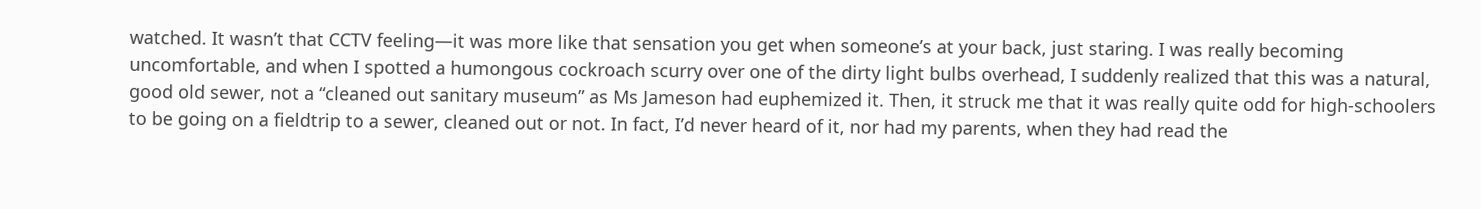watched. It wasn’t that CCTV feeling—it was more like that sensation you get when someone’s at your back, just staring. I was really becoming uncomfortable, and when I spotted a humongous cockroach scurry over one of the dirty light bulbs overhead, I suddenly realized that this was a natural, good old sewer, not a “cleaned out sanitary museum” as Ms Jameson had euphemized it. Then, it struck me that it was really quite odd for high-schoolers to be going on a fieldtrip to a sewer, cleaned out or not. In fact, I’d never heard of it, nor had my parents, when they had read the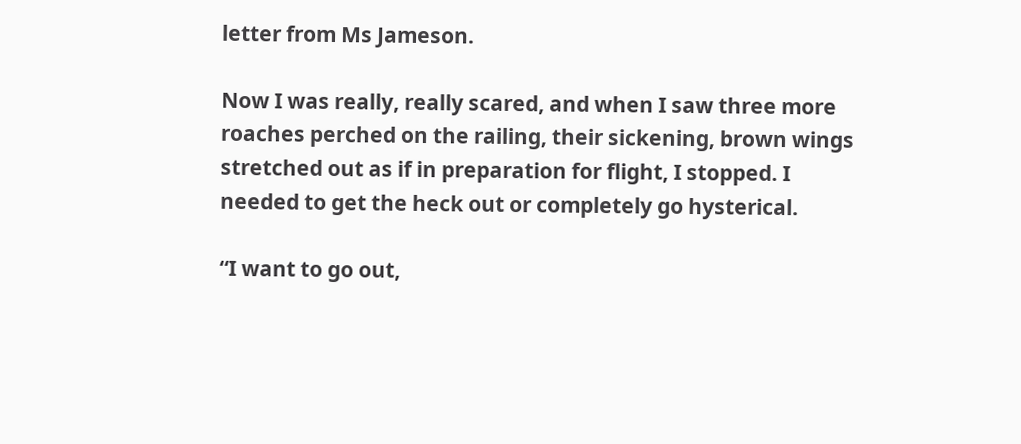letter from Ms Jameson.

Now I was really, really scared, and when I saw three more roaches perched on the railing, their sickening, brown wings stretched out as if in preparation for flight, I stopped. I needed to get the heck out or completely go hysterical.

“I want to go out,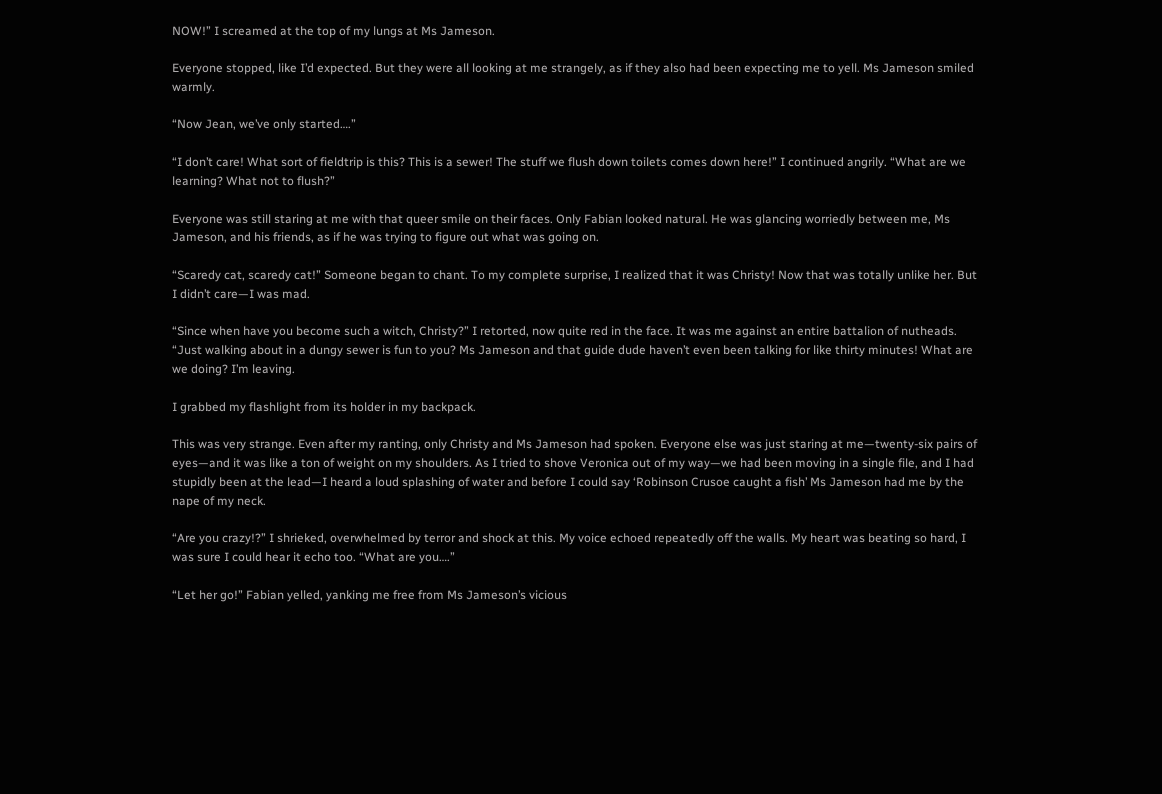NOW!” I screamed at the top of my lungs at Ms Jameson.

Everyone stopped, like I’d expected. But they were all looking at me strangely, as if they also had been expecting me to yell. Ms Jameson smiled warmly.

“Now Jean, we’ve only started….”

“I don’t care! What sort of fieldtrip is this? This is a sewer! The stuff we flush down toilets comes down here!” I continued angrily. “What are we learning? What not to flush?”

Everyone was still staring at me with that queer smile on their faces. Only Fabian looked natural. He was glancing worriedly between me, Ms Jameson, and his friends, as if he was trying to figure out what was going on.

“Scaredy cat, scaredy cat!” Someone began to chant. To my complete surprise, I realized that it was Christy! Now that was totally unlike her. But I didn’t care—I was mad.

“Since when have you become such a witch, Christy?” I retorted, now quite red in the face. It was me against an entire battalion of nutheads. “Just walking about in a dungy sewer is fun to you? Ms Jameson and that guide dude haven’t even been talking for like thirty minutes! What are we doing? I’m leaving.

I grabbed my flashlight from its holder in my backpack.

This was very strange. Even after my ranting, only Christy and Ms Jameson had spoken. Everyone else was just staring at me—twenty-six pairs of eyes—and it was like a ton of weight on my shoulders. As I tried to shove Veronica out of my way—we had been moving in a single file, and I had stupidly been at the lead—I heard a loud splashing of water and before I could say ‘Robinson Crusoe caught a fish’ Ms Jameson had me by the nape of my neck.

“Are you crazy!?” I shrieked, overwhelmed by terror and shock at this. My voice echoed repeatedly off the walls. My heart was beating so hard, I was sure I could hear it echo too. “What are you….”

“Let her go!” Fabian yelled, yanking me free from Ms Jameson’s vicious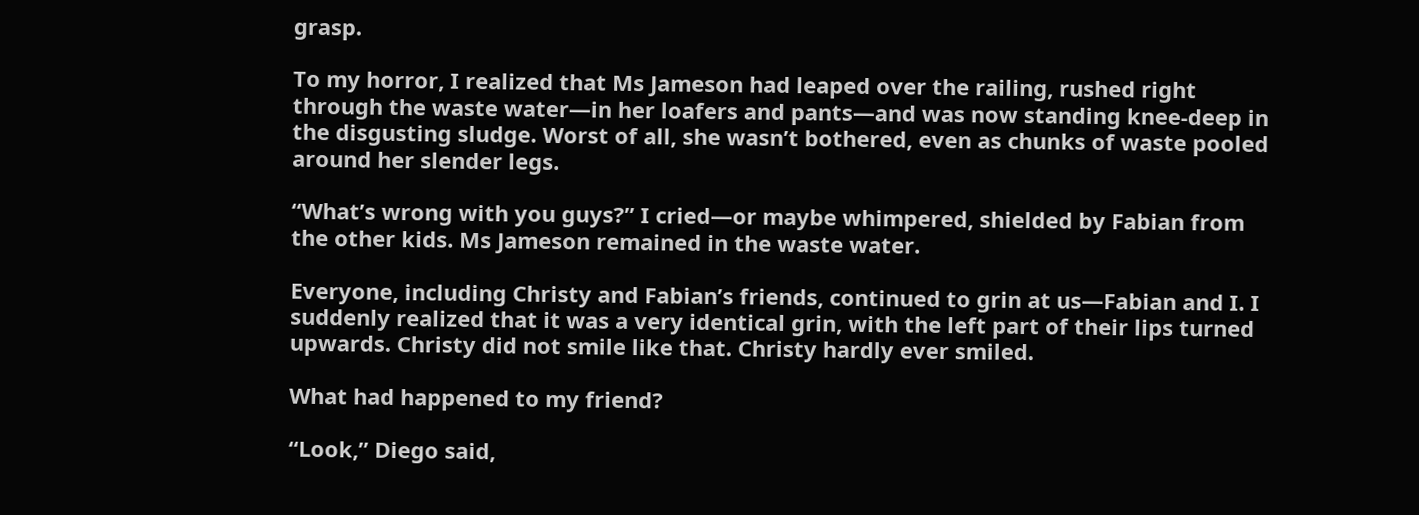grasp.

To my horror, I realized that Ms Jameson had leaped over the railing, rushed right through the waste water—in her loafers and pants—and was now standing knee-deep in the disgusting sludge. Worst of all, she wasn’t bothered, even as chunks of waste pooled around her slender legs.

“What’s wrong with you guys?” I cried—or maybe whimpered, shielded by Fabian from the other kids. Ms Jameson remained in the waste water.

Everyone, including Christy and Fabian’s friends, continued to grin at us—Fabian and I. I suddenly realized that it was a very identical grin, with the left part of their lips turned upwards. Christy did not smile like that. Christy hardly ever smiled.

What had happened to my friend?

“Look,” Diego said,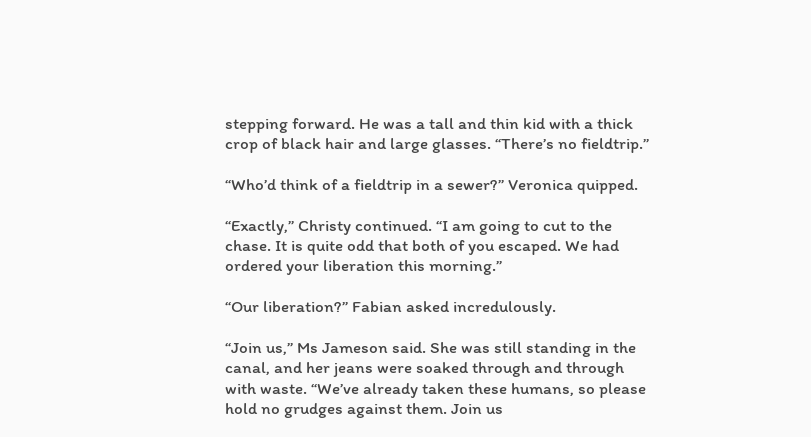stepping forward. He was a tall and thin kid with a thick crop of black hair and large glasses. “There’s no fieldtrip.”

“Who’d think of a fieldtrip in a sewer?” Veronica quipped.

“Exactly,” Christy continued. “I am going to cut to the chase. It is quite odd that both of you escaped. We had ordered your liberation this morning.”

“Our liberation?” Fabian asked incredulously.

“Join us,” Ms Jameson said. She was still standing in the canal, and her jeans were soaked through and through with waste. “We’ve already taken these humans, so please hold no grudges against them. Join us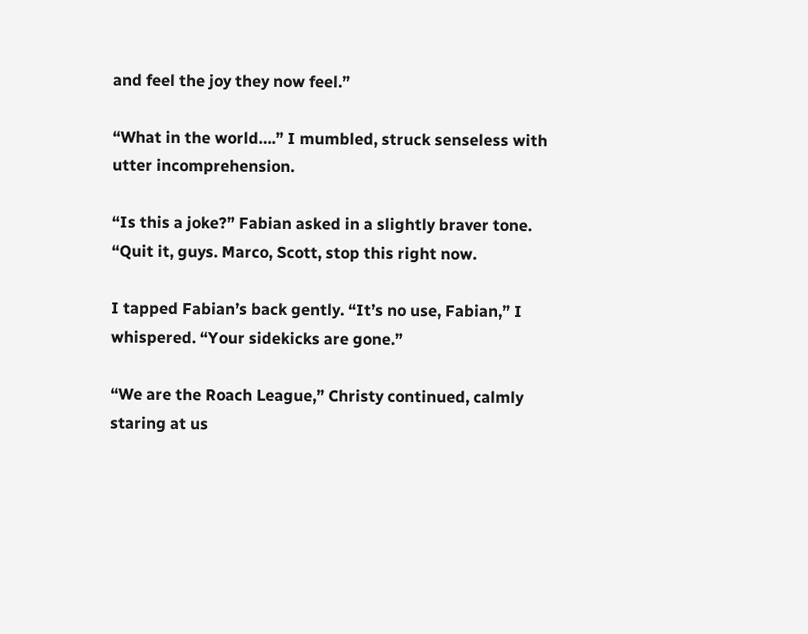and feel the joy they now feel.”

“What in the world….” I mumbled, struck senseless with utter incomprehension.

“Is this a joke?” Fabian asked in a slightly braver tone. “Quit it, guys. Marco, Scott, stop this right now.

I tapped Fabian’s back gently. “It’s no use, Fabian,” I whispered. “Your sidekicks are gone.”

“We are the Roach League,” Christy continued, calmly staring at us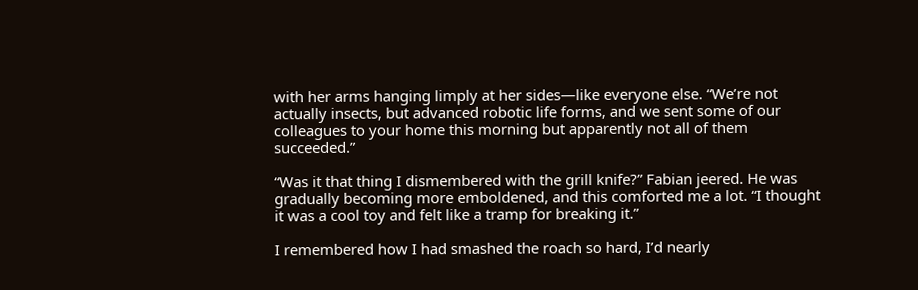with her arms hanging limply at her sides—like everyone else. “We’re not actually insects, but advanced robotic life forms, and we sent some of our colleagues to your home this morning but apparently not all of them succeeded.”

“Was it that thing I dismembered with the grill knife?” Fabian jeered. He was gradually becoming more emboldened, and this comforted me a lot. “I thought it was a cool toy and felt like a tramp for breaking it.”

I remembered how I had smashed the roach so hard, I’d nearly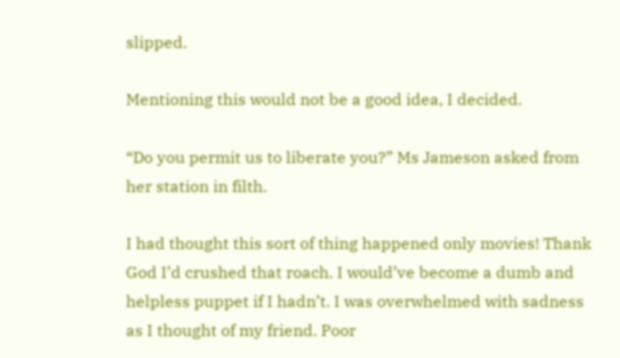slipped.

Mentioning this would not be a good idea, I decided.

“Do you permit us to liberate you?” Ms Jameson asked from her station in filth.

I had thought this sort of thing happened only movies! Thank God I’d crushed that roach. I would’ve become a dumb and helpless puppet if I hadn’t. I was overwhelmed with sadness as I thought of my friend. Poor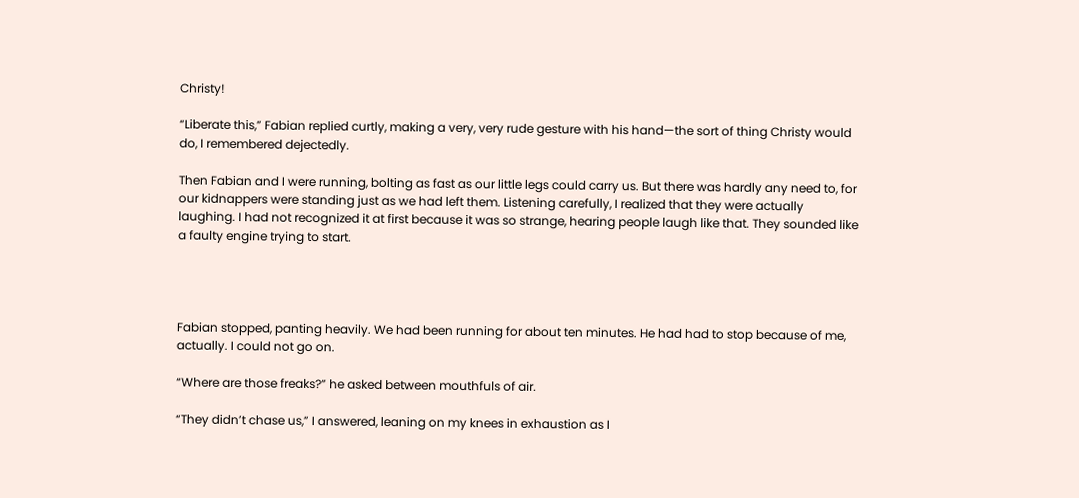Christy!

“Liberate this,” Fabian replied curtly, making a very, very rude gesture with his hand—the sort of thing Christy would do, I remembered dejectedly.

Then Fabian and I were running, bolting as fast as our little legs could carry us. But there was hardly any need to, for our kidnappers were standing just as we had left them. Listening carefully, I realized that they were actually laughing. I had not recognized it at first because it was so strange, hearing people laugh like that. They sounded like a faulty engine trying to start.




Fabian stopped, panting heavily. We had been running for about ten minutes. He had had to stop because of me, actually. I could not go on.

“Where are those freaks?” he asked between mouthfuls of air.

“They didn’t chase us,” I answered, leaning on my knees in exhaustion as I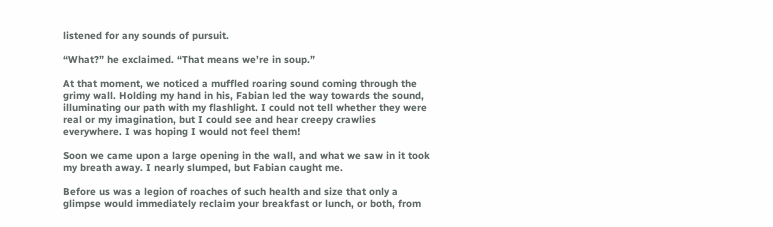listened for any sounds of pursuit.

“What?” he exclaimed. “That means we’re in soup.”

At that moment, we noticed a muffled roaring sound coming through the grimy wall. Holding my hand in his, Fabian led the way towards the sound, illuminating our path with my flashlight. I could not tell whether they were real or my imagination, but I could see and hear creepy crawlies everywhere. I was hoping I would not feel them!

Soon we came upon a large opening in the wall, and what we saw in it took my breath away. I nearly slumped, but Fabian caught me.

Before us was a legion of roaches of such health and size that only a glimpse would immediately reclaim your breakfast or lunch, or both, from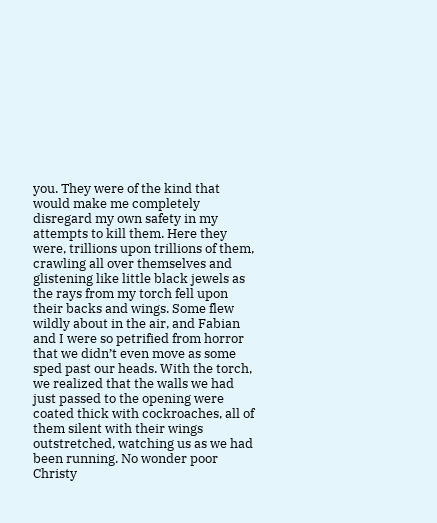you. They were of the kind that would make me completely disregard my own safety in my attempts to kill them. Here they were, trillions upon trillions of them, crawling all over themselves and glistening like little black jewels as the rays from my torch fell upon their backs and wings. Some flew wildly about in the air, and Fabian and I were so petrified from horror that we didn’t even move as some sped past our heads. With the torch, we realized that the walls we had just passed to the opening were coated thick with cockroaches, all of them silent with their wings outstretched, watching us as we had been running. No wonder poor Christy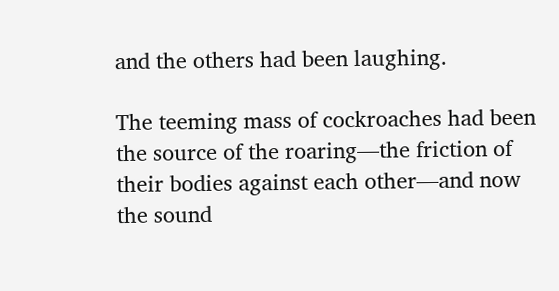and the others had been laughing.

The teeming mass of cockroaches had been the source of the roaring—the friction of their bodies against each other—and now the sound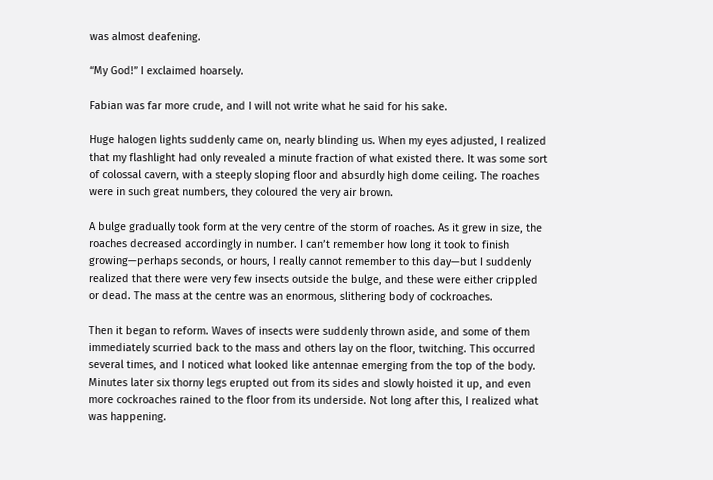was almost deafening.

“My God!” I exclaimed hoarsely.

Fabian was far more crude, and I will not write what he said for his sake.

Huge halogen lights suddenly came on, nearly blinding us. When my eyes adjusted, I realized that my flashlight had only revealed a minute fraction of what existed there. It was some sort of colossal cavern, with a steeply sloping floor and absurdly high dome ceiling. The roaches were in such great numbers, they coloured the very air brown.

A bulge gradually took form at the very centre of the storm of roaches. As it grew in size, the roaches decreased accordingly in number. I can’t remember how long it took to finish growing—perhaps seconds, or hours, I really cannot remember to this day—but I suddenly realized that there were very few insects outside the bulge, and these were either crippled or dead. The mass at the centre was an enormous, slithering body of cockroaches.

Then it began to reform. Waves of insects were suddenly thrown aside, and some of them immediately scurried back to the mass and others lay on the floor, twitching. This occurred several times, and I noticed what looked like antennae emerging from the top of the body. Minutes later six thorny legs erupted out from its sides and slowly hoisted it up, and even more cockroaches rained to the floor from its underside. Not long after this, I realized what was happening.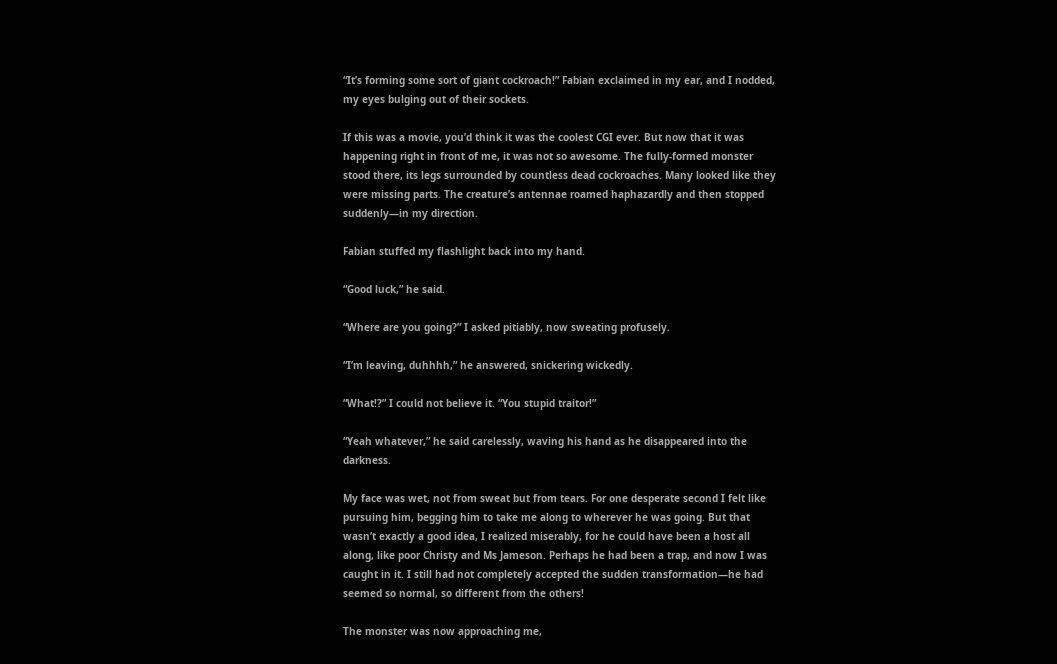“It’s forming some sort of giant cockroach!” Fabian exclaimed in my ear, and I nodded, my eyes bulging out of their sockets.

If this was a movie, you’d think it was the coolest CGI ever. But now that it was happening right in front of me, it was not so awesome. The fully-formed monster stood there, its legs surrounded by countless dead cockroaches. Many looked like they were missing parts. The creature’s antennae roamed haphazardly and then stopped suddenly—in my direction.

Fabian stuffed my flashlight back into my hand.

“Good luck,” he said.

“Where are you going?” I asked pitiably, now sweating profusely.

“I’m leaving, duhhhh,” he answered, snickering wickedly.

“What!?” I could not believe it. “You stupid traitor!”

“Yeah whatever,” he said carelessly, waving his hand as he disappeared into the darkness.

My face was wet, not from sweat but from tears. For one desperate second I felt like pursuing him, begging him to take me along to wherever he was going. But that wasn’t exactly a good idea, I realized miserably, for he could have been a host all along, like poor Christy and Ms Jameson. Perhaps he had been a trap, and now I was caught in it. I still had not completely accepted the sudden transformation—he had seemed so normal, so different from the others!

The monster was now approaching me,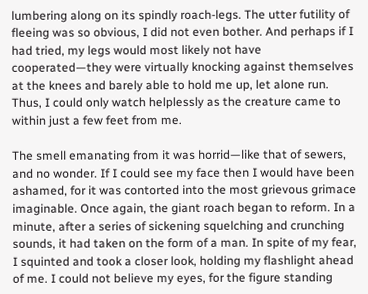lumbering along on its spindly roach-legs. The utter futility of fleeing was so obvious, I did not even bother. And perhaps if I had tried, my legs would most likely not have cooperated—they were virtually knocking against themselves at the knees and barely able to hold me up, let alone run. Thus, I could only watch helplessly as the creature came to within just a few feet from me.

The smell emanating from it was horrid—like that of sewers, and no wonder. If I could see my face then I would have been ashamed, for it was contorted into the most grievous grimace imaginable. Once again, the giant roach began to reform. In a minute, after a series of sickening squelching and crunching sounds, it had taken on the form of a man. In spite of my fear, I squinted and took a closer look, holding my flashlight ahead of me. I could not believe my eyes, for the figure standing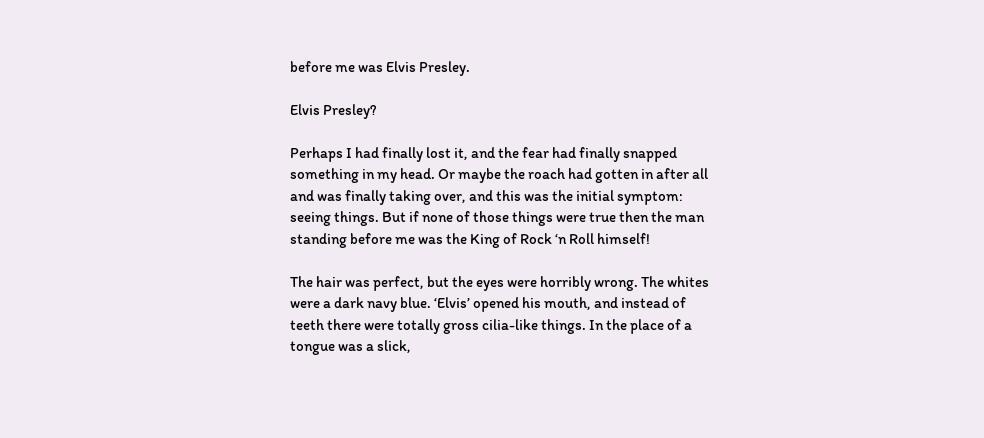before me was Elvis Presley.

Elvis Presley?

Perhaps I had finally lost it, and the fear had finally snapped something in my head. Or maybe the roach had gotten in after all and was finally taking over, and this was the initial symptom: seeing things. But if none of those things were true then the man standing before me was the King of Rock ‘n Roll himself!

The hair was perfect, but the eyes were horribly wrong. The whites were a dark navy blue. ‘Elvis’ opened his mouth, and instead of teeth there were totally gross cilia-like things. In the place of a tongue was a slick,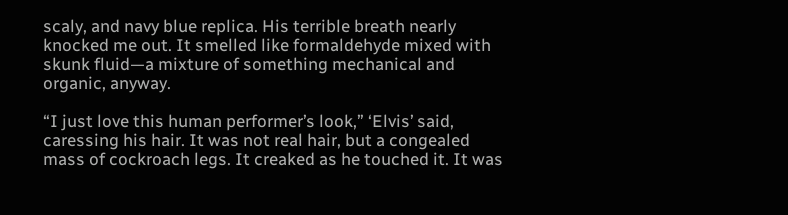scaly, and navy blue replica. His terrible breath nearly knocked me out. It smelled like formaldehyde mixed with skunk fluid—a mixture of something mechanical and organic, anyway.

“I just love this human performer’s look,” ‘Elvis’ said, caressing his hair. It was not real hair, but a congealed mass of cockroach legs. It creaked as he touched it. It was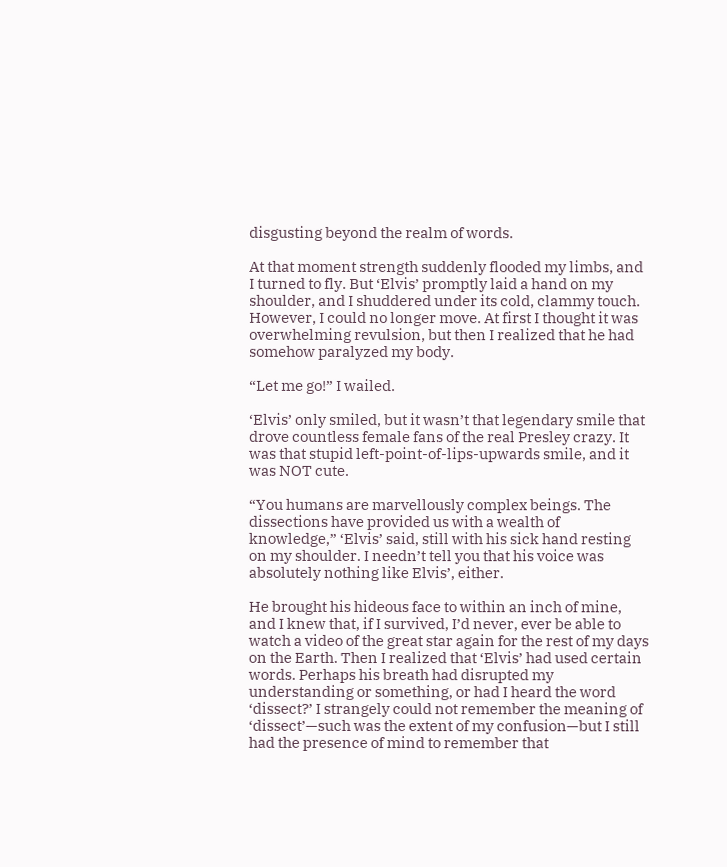disgusting beyond the realm of words.

At that moment strength suddenly flooded my limbs, and I turned to fly. But ‘Elvis’ promptly laid a hand on my shoulder, and I shuddered under its cold, clammy touch. However, I could no longer move. At first I thought it was overwhelming revulsion, but then I realized that he had somehow paralyzed my body.

“Let me go!” I wailed.

‘Elvis’ only smiled, but it wasn’t that legendary smile that drove countless female fans of the real Presley crazy. It was that stupid left-point-of-lips-upwards smile, and it was NOT cute.

“You humans are marvellously complex beings. The dissections have provided us with a wealth of knowledge,” ‘Elvis’ said, still with his sick hand resting on my shoulder. I needn’t tell you that his voice was absolutely nothing like Elvis’, either.

He brought his hideous face to within an inch of mine, and I knew that, if I survived, I’d never, ever be able to watch a video of the great star again for the rest of my days on the Earth. Then I realized that ‘Elvis’ had used certain words. Perhaps his breath had disrupted my understanding or something, or had I heard the word ‘dissect?’ I strangely could not remember the meaning of ‘dissect’—such was the extent of my confusion—but I still had the presence of mind to remember that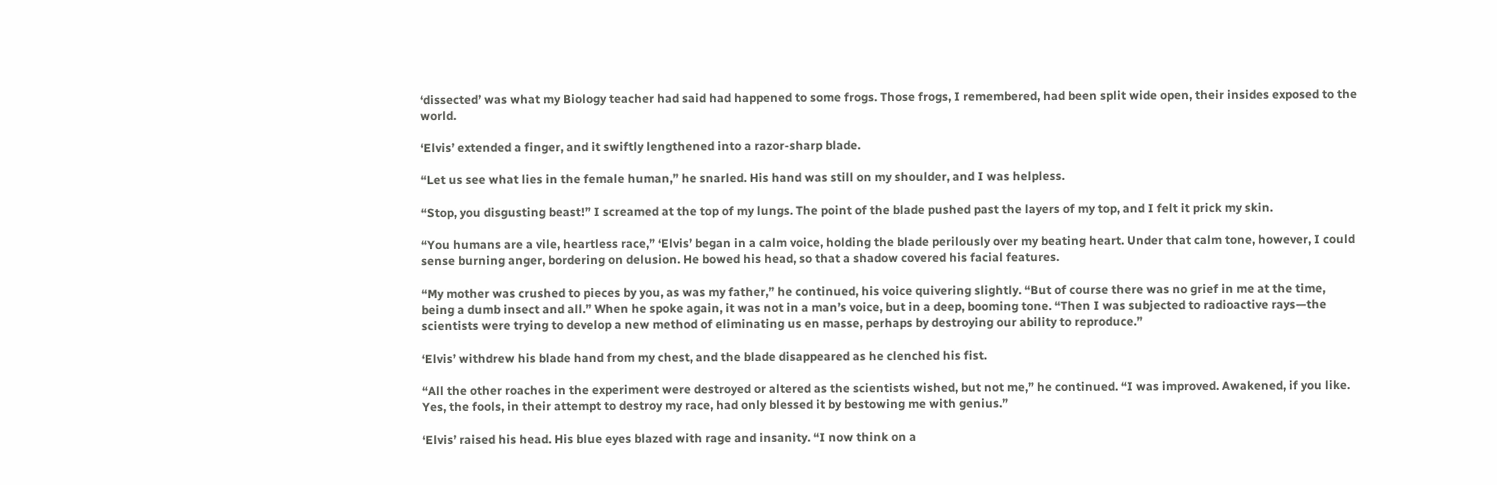‘dissected’ was what my Biology teacher had said had happened to some frogs. Those frogs, I remembered, had been split wide open, their insides exposed to the world.

‘Elvis’ extended a finger, and it swiftly lengthened into a razor-sharp blade.

“Let us see what lies in the female human,” he snarled. His hand was still on my shoulder, and I was helpless.

“Stop, you disgusting beast!” I screamed at the top of my lungs. The point of the blade pushed past the layers of my top, and I felt it prick my skin.

“You humans are a vile, heartless race,” ‘Elvis’ began in a calm voice, holding the blade perilously over my beating heart. Under that calm tone, however, I could sense burning anger, bordering on delusion. He bowed his head, so that a shadow covered his facial features.

“My mother was crushed to pieces by you, as was my father,” he continued, his voice quivering slightly. “But of course there was no grief in me at the time, being a dumb insect and all.” When he spoke again, it was not in a man’s voice, but in a deep, booming tone. “Then I was subjected to radioactive rays—the scientists were trying to develop a new method of eliminating us en masse, perhaps by destroying our ability to reproduce.”

‘Elvis’ withdrew his blade hand from my chest, and the blade disappeared as he clenched his fist.

“All the other roaches in the experiment were destroyed or altered as the scientists wished, but not me,” he continued. “I was improved. Awakened, if you like. Yes, the fools, in their attempt to destroy my race, had only blessed it by bestowing me with genius.”

‘Elvis’ raised his head. His blue eyes blazed with rage and insanity. “I now think on a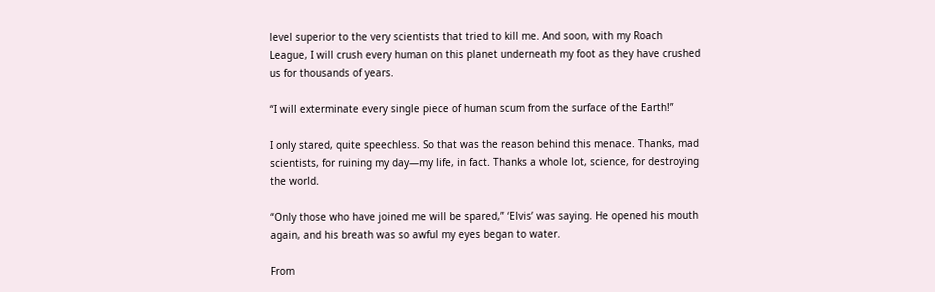level superior to the very scientists that tried to kill me. And soon, with my Roach League, I will crush every human on this planet underneath my foot as they have crushed us for thousands of years.

“I will exterminate every single piece of human scum from the surface of the Earth!”

I only stared, quite speechless. So that was the reason behind this menace. Thanks, mad scientists, for ruining my day—my life, in fact. Thanks a whole lot, science, for destroying the world.

“Only those who have joined me will be spared,” ‘Elvis’ was saying. He opened his mouth again, and his breath was so awful my eyes began to water.

From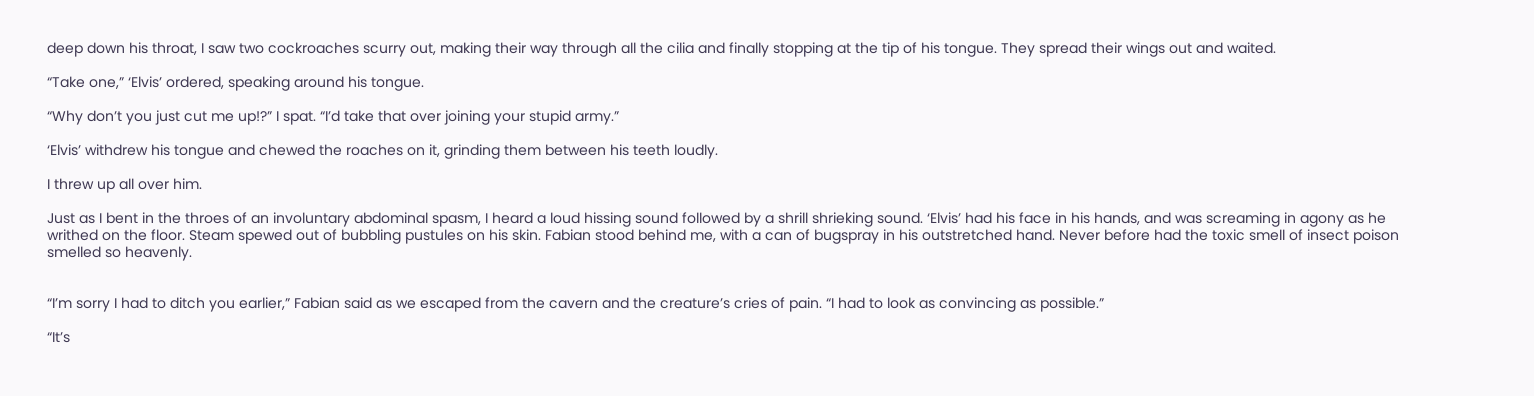deep down his throat, I saw two cockroaches scurry out, making their way through all the cilia and finally stopping at the tip of his tongue. They spread their wings out and waited.

“Take one,” ‘Elvis’ ordered, speaking around his tongue.

“Why don’t you just cut me up!?” I spat. “I’d take that over joining your stupid army.”

‘Elvis’ withdrew his tongue and chewed the roaches on it, grinding them between his teeth loudly.

I threw up all over him.

Just as I bent in the throes of an involuntary abdominal spasm, I heard a loud hissing sound followed by a shrill shrieking sound. ‘Elvis’ had his face in his hands, and was screaming in agony as he writhed on the floor. Steam spewed out of bubbling pustules on his skin. Fabian stood behind me, with a can of bugspray in his outstretched hand. Never before had the toxic smell of insect poison smelled so heavenly.


“I’m sorry I had to ditch you earlier,” Fabian said as we escaped from the cavern and the creature’s cries of pain. “I had to look as convincing as possible.”

“It’s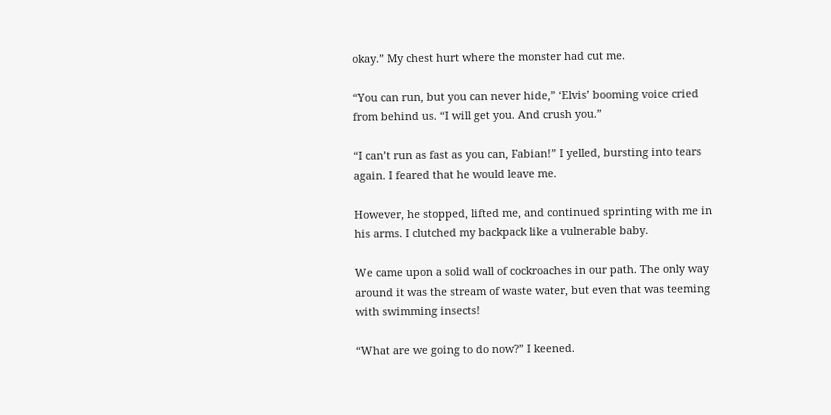okay.” My chest hurt where the monster had cut me.

“You can run, but you can never hide,” ‘Elvis’ booming voice cried from behind us. “I will get you. And crush you.”

“I can’t run as fast as you can, Fabian!” I yelled, bursting into tears again. I feared that he would leave me.

However, he stopped, lifted me, and continued sprinting with me in his arms. I clutched my backpack like a vulnerable baby.

We came upon a solid wall of cockroaches in our path. The only way around it was the stream of waste water, but even that was teeming with swimming insects!

“What are we going to do now?” I keened.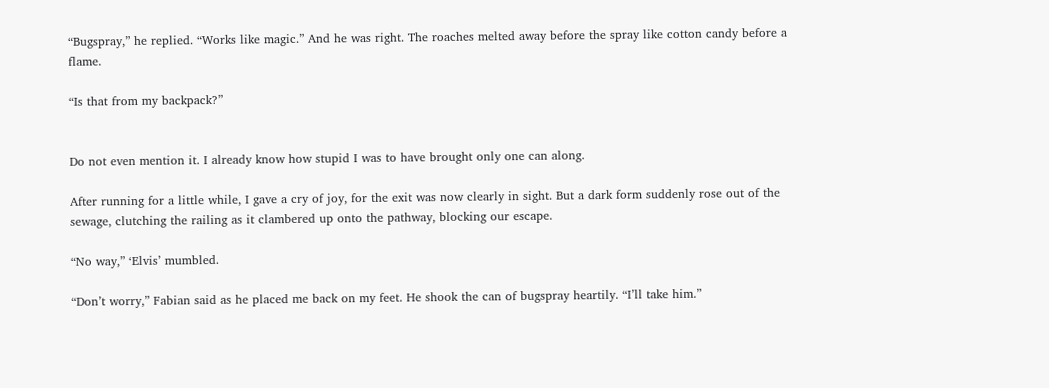“Bugspray,” he replied. “Works like magic.” And he was right. The roaches melted away before the spray like cotton candy before a flame.

“Is that from my backpack?”


Do not even mention it. I already know how stupid I was to have brought only one can along.

After running for a little while, I gave a cry of joy, for the exit was now clearly in sight. But a dark form suddenly rose out of the sewage, clutching the railing as it clambered up onto the pathway, blocking our escape.

“No way,” ‘Elvis’ mumbled.

“Don’t worry,” Fabian said as he placed me back on my feet. He shook the can of bugspray heartily. “I’ll take him.”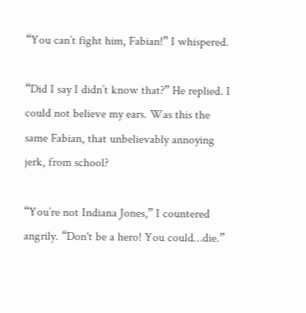“You can’t fight him, Fabian!” I whispered.

“Did I say I didn’t know that?” He replied. I could not believe my ears. Was this the same Fabian, that unbelievably annoying jerk, from school?

“You’re not Indiana Jones,” I countered angrily. “Don't be a hero! You could…die.”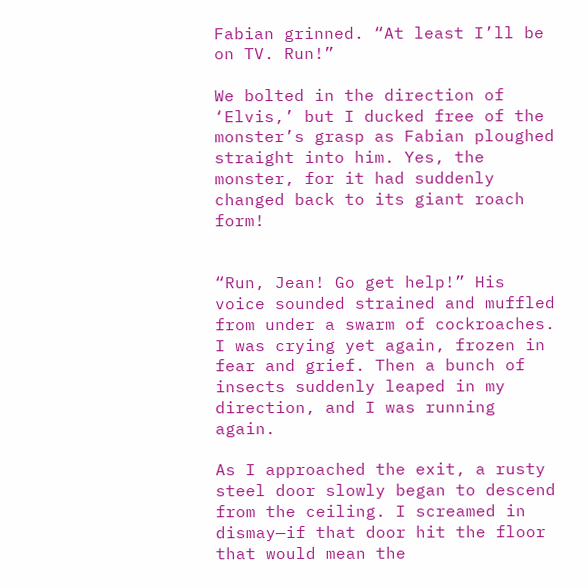Fabian grinned. “At least I’ll be on TV. Run!”

We bolted in the direction of ‘Elvis,’ but I ducked free of the monster’s grasp as Fabian ploughed straight into him. Yes, the monster, for it had suddenly changed back to its giant roach form!


“Run, Jean! Go get help!” His voice sounded strained and muffled from under a swarm of cockroaches. I was crying yet again, frozen in fear and grief. Then a bunch of insects suddenly leaped in my direction, and I was running again.

As I approached the exit, a rusty steel door slowly began to descend from the ceiling. I screamed in dismay—if that door hit the floor that would mean the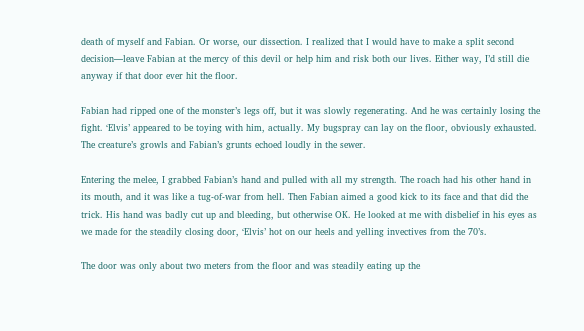death of myself and Fabian. Or worse, our dissection. I realized that I would have to make a split second decision—leave Fabian at the mercy of this devil or help him and risk both our lives. Either way, I’d still die anyway if that door ever hit the floor.

Fabian had ripped one of the monster’s legs off, but it was slowly regenerating. And he was certainly losing the fight. ‘Elvis’ appeared to be toying with him, actually. My bugspray can lay on the floor, obviously exhausted. The creature’s growls and Fabian’s grunts echoed loudly in the sewer.

Entering the melee, I grabbed Fabian’s hand and pulled with all my strength. The roach had his other hand in its mouth, and it was like a tug-of-war from hell. Then Fabian aimed a good kick to its face and that did the trick. His hand was badly cut up and bleeding, but otherwise OK. He looked at me with disbelief in his eyes as we made for the steadily closing door, ‘Elvis’ hot on our heels and yelling invectives from the 70’s.

The door was only about two meters from the floor and was steadily eating up the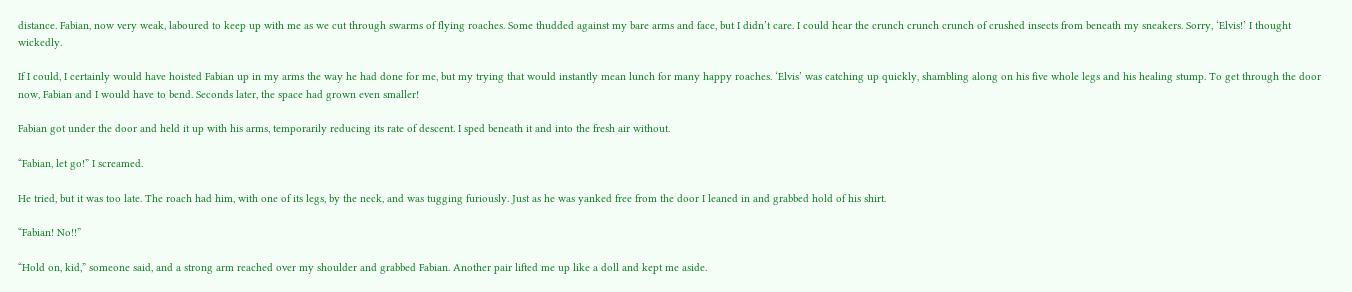distance. Fabian, now very weak, laboured to keep up with me as we cut through swarms of flying roaches. Some thudded against my bare arms and face, but I didn’t care. I could hear the crunch crunch crunch of crushed insects from beneath my sneakers. Sorry, ‘Elvis!’ I thought wickedly.

If I could, I certainly would have hoisted Fabian up in my arms the way he had done for me, but my trying that would instantly mean lunch for many happy roaches. ‘Elvis’ was catching up quickly, shambling along on his five whole legs and his healing stump. To get through the door now, Fabian and I would have to bend. Seconds later, the space had grown even smaller!

Fabian got under the door and held it up with his arms, temporarily reducing its rate of descent. I sped beneath it and into the fresh air without.

“Fabian, let go!” I screamed.

He tried, but it was too late. The roach had him, with one of its legs, by the neck, and was tugging furiously. Just as he was yanked free from the door I leaned in and grabbed hold of his shirt.

“Fabian! No!!”

“Hold on, kid,” someone said, and a strong arm reached over my shoulder and grabbed Fabian. Another pair lifted me up like a doll and kept me aside.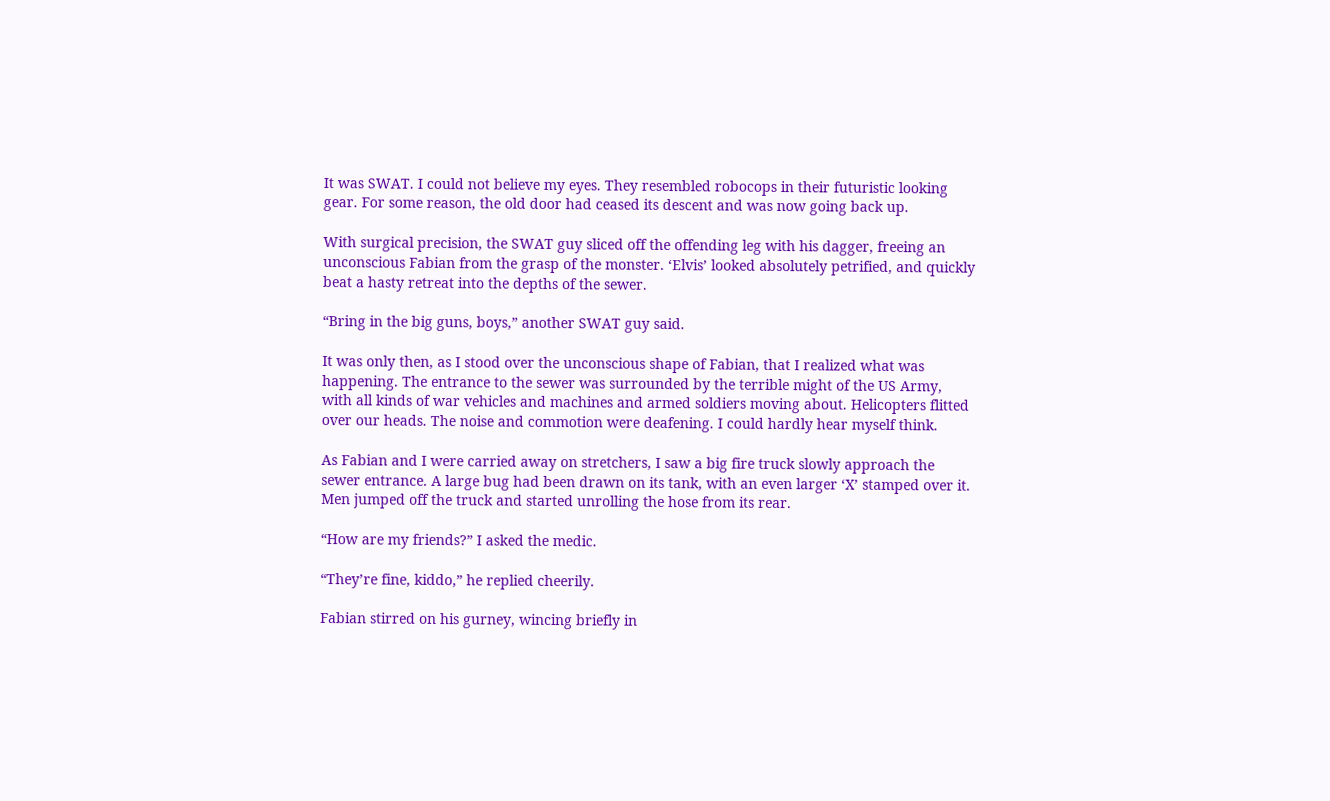It was SWAT. I could not believe my eyes. They resembled robocops in their futuristic looking gear. For some reason, the old door had ceased its descent and was now going back up.

With surgical precision, the SWAT guy sliced off the offending leg with his dagger, freeing an unconscious Fabian from the grasp of the monster. ‘Elvis’ looked absolutely petrified, and quickly beat a hasty retreat into the depths of the sewer.

“Bring in the big guns, boys,” another SWAT guy said.

It was only then, as I stood over the unconscious shape of Fabian, that I realized what was happening. The entrance to the sewer was surrounded by the terrible might of the US Army, with all kinds of war vehicles and machines and armed soldiers moving about. Helicopters flitted over our heads. The noise and commotion were deafening. I could hardly hear myself think.

As Fabian and I were carried away on stretchers, I saw a big fire truck slowly approach the sewer entrance. A large bug had been drawn on its tank, with an even larger ‘X’ stamped over it. Men jumped off the truck and started unrolling the hose from its rear.

“How are my friends?” I asked the medic.

“They’re fine, kiddo,” he replied cheerily.

Fabian stirred on his gurney, wincing briefly in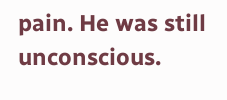pain. He was still unconscious.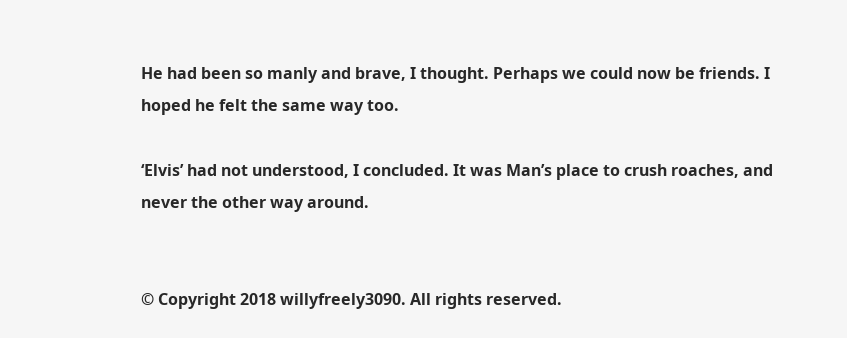He had been so manly and brave, I thought. Perhaps we could now be friends. I hoped he felt the same way too.

‘Elvis’ had not understood, I concluded. It was Man’s place to crush roaches, and never the other way around.


© Copyright 2018 willyfreely3090. All rights reserved.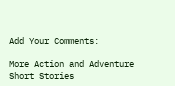Add Your Comments:

More Action and Adventure Short Stories